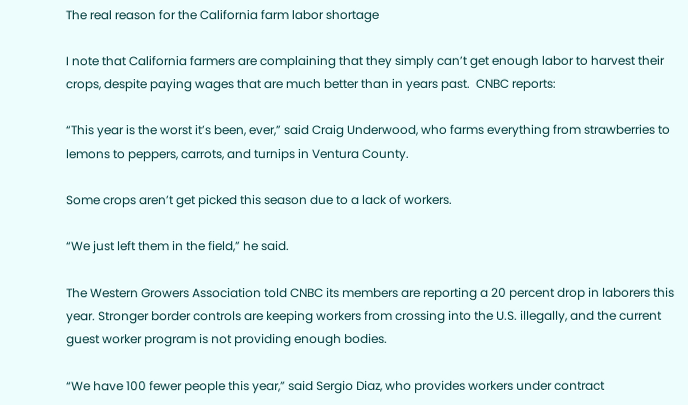The real reason for the California farm labor shortage

I note that California farmers are complaining that they simply can’t get enough labor to harvest their crops, despite paying wages that are much better than in years past.  CNBC reports:

“This year is the worst it’s been, ever,” said Craig Underwood, who farms everything from strawberries to lemons to peppers, carrots, and turnips in Ventura County.

Some crops aren’t get picked this season due to a lack of workers.

“We just left them in the field,” he said.

The Western Growers Association told CNBC its members are reporting a 20 percent drop in laborers this year. Stronger border controls are keeping workers from crossing into the U.S. illegally, and the current guest worker program is not providing enough bodies.

“We have 100 fewer people this year,” said Sergio Diaz, who provides workers under contract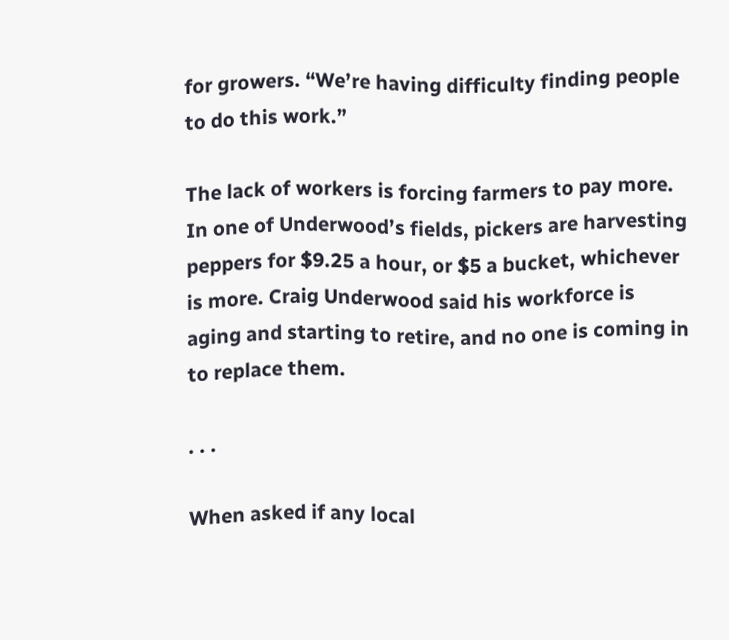for growers. “We’re having difficulty finding people to do this work.”

The lack of workers is forcing farmers to pay more. In one of Underwood’s fields, pickers are harvesting peppers for $9.25 a hour, or $5 a bucket, whichever is more. Craig Underwood said his workforce is aging and starting to retire, and no one is coming in to replace them.

. . .

When asked if any local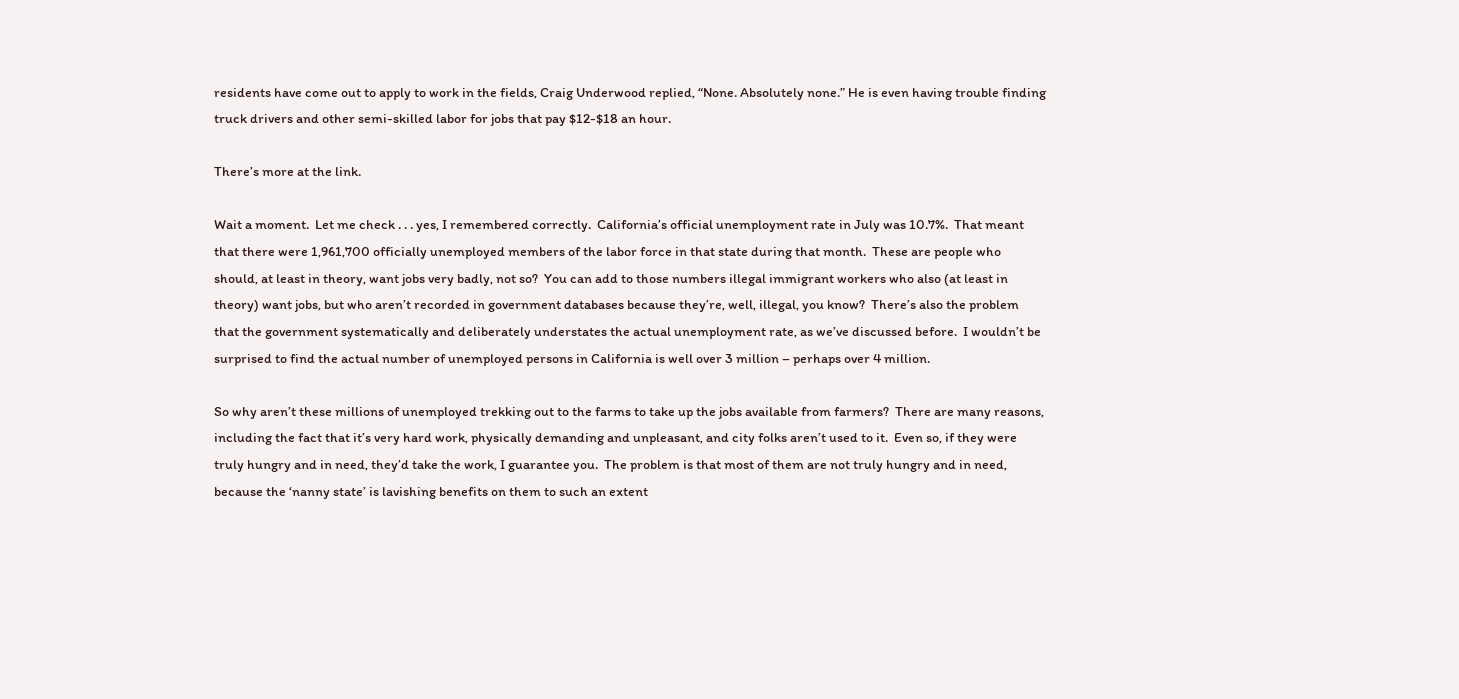residents have come out to apply to work in the fields, Craig Underwood replied, “None. Absolutely none.” He is even having trouble finding truck drivers and other semi-skilled labor for jobs that pay $12-$18 an hour.

There’s more at the link.

Wait a moment.  Let me check . . . yes, I remembered correctly.  California’s official unemployment rate in July was 10.7%.  That meant that there were 1,961,700 officially unemployed members of the labor force in that state during that month.  These are people who should, at least in theory, want jobs very badly, not so?  You can add to those numbers illegal immigrant workers who also (at least in theory) want jobs, but who aren’t recorded in government databases because they’re, well, illegal, you know?  There’s also the problem that the government systematically and deliberately understates the actual unemployment rate, as we’ve discussed before.  I wouldn’t be surprised to find the actual number of unemployed persons in California is well over 3 million – perhaps over 4 million.

So why aren’t these millions of unemployed trekking out to the farms to take up the jobs available from farmers?  There are many reasons, including the fact that it’s very hard work, physically demanding and unpleasant, and city folks aren’t used to it.  Even so, if they were truly hungry and in need, they’d take the work, I guarantee you.  The problem is that most of them are not truly hungry and in need, because the ‘nanny state’ is lavishing benefits on them to such an extent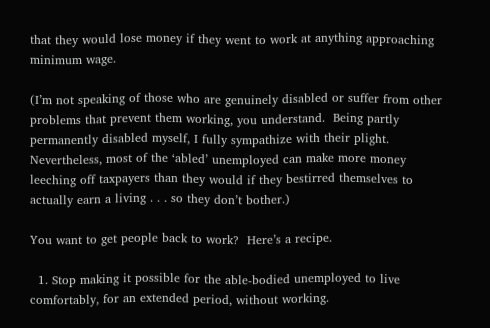that they would lose money if they went to work at anything approaching minimum wage.

(I’m not speaking of those who are genuinely disabled or suffer from other problems that prevent them working, you understand.  Being partly permanently disabled myself, I fully sympathize with their plight.  Nevertheless, most of the ‘abled’ unemployed can make more money leeching off taxpayers than they would if they bestirred themselves to actually earn a living . . . so they don’t bother.)

You want to get people back to work?  Here’s a recipe.

  1. Stop making it possible for the able-bodied unemployed to live comfortably, for an extended period, without working.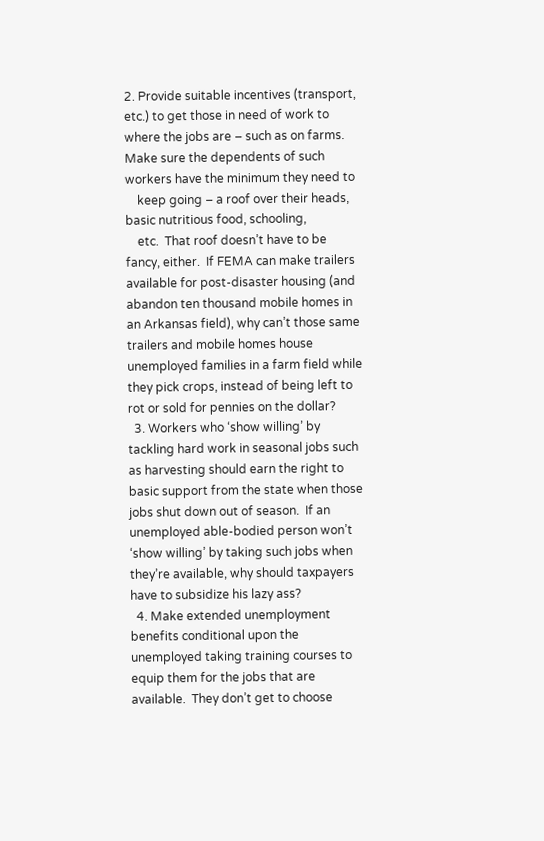2. Provide suitable incentives (transport, etc.) to get those in need of work to where the jobs are – such as on farms.  Make sure the dependents of such workers have the minimum they need to
    keep going – a roof over their heads, basic nutritious food, schooling,
    etc.  That roof doesn’t have to be fancy, either.  If FEMA can make trailers available for post-disaster housing (and abandon ten thousand mobile homes in an Arkansas field), why can’t those same trailers and mobile homes house unemployed families in a farm field while they pick crops, instead of being left to rot or sold for pennies on the dollar?
  3. Workers who ‘show willing’ by tackling hard work in seasonal jobs such as harvesting should earn the right to basic support from the state when those jobs shut down out of season.  If an unemployed able-bodied person won’t ‘show willing’ by taking such jobs when they’re available, why should taxpayers have to subsidize his lazy ass?
  4. Make extended unemployment benefits conditional upon the unemployed taking training courses to equip them for the jobs that are available.  They don’t get to choose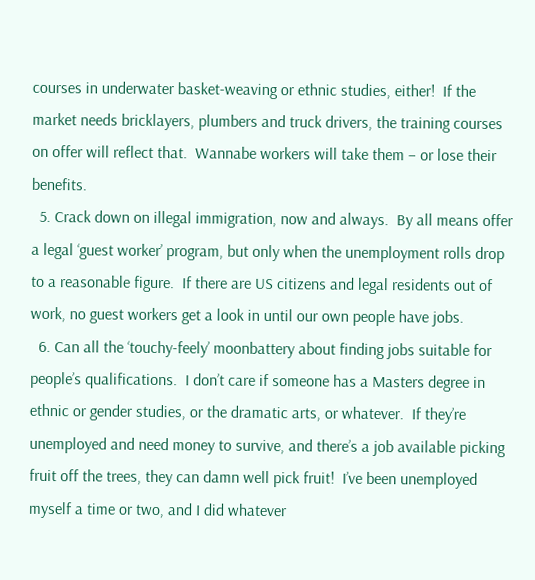courses in underwater basket-weaving or ethnic studies, either!  If the market needs bricklayers, plumbers and truck drivers, the training courses on offer will reflect that.  Wannabe workers will take them – or lose their benefits.
  5. Crack down on illegal immigration, now and always.  By all means offer a legal ‘guest worker’ program, but only when the unemployment rolls drop to a reasonable figure.  If there are US citizens and legal residents out of work, no guest workers get a look in until our own people have jobs.
  6. Can all the ‘touchy-feely’ moonbattery about finding jobs suitable for people’s qualifications.  I don’t care if someone has a Masters degree in ethnic or gender studies, or the dramatic arts, or whatever.  If they’re unemployed and need money to survive, and there’s a job available picking fruit off the trees, they can damn well pick fruit!  I’ve been unemployed myself a time or two, and I did whatever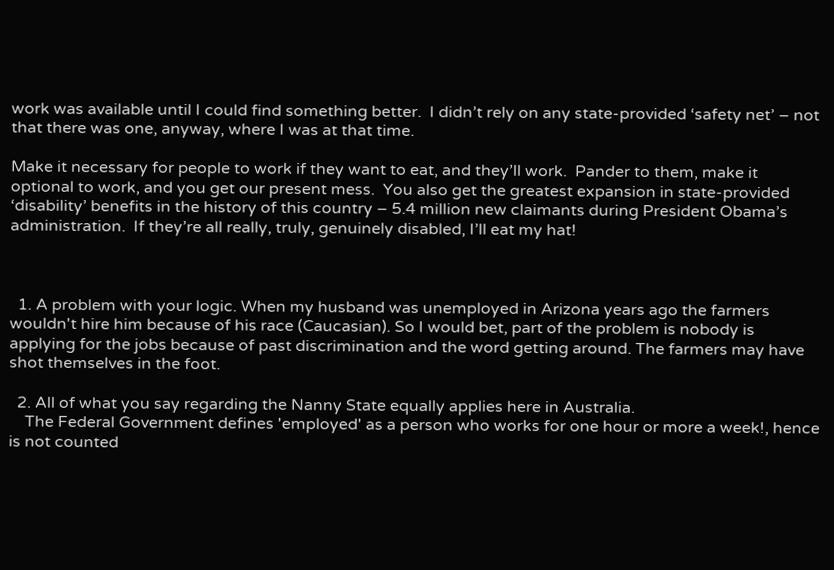work was available until I could find something better.  I didn’t rely on any state-provided ‘safety net’ – not that there was one, anyway, where I was at that time.

Make it necessary for people to work if they want to eat, and they’ll work.  Pander to them, make it optional to work, and you get our present mess.  You also get the greatest expansion in state-provided ‘disability’ benefits in the history of this country – 5.4 million new claimants during President Obama’s administration.  If they’re all really, truly, genuinely disabled, I’ll eat my hat!



  1. A problem with your logic. When my husband was unemployed in Arizona years ago the farmers wouldn't hire him because of his race (Caucasian). So I would bet, part of the problem is nobody is applying for the jobs because of past discrimination and the word getting around. The farmers may have shot themselves in the foot.

  2. All of what you say regarding the Nanny State equally applies here in Australia.
    The Federal Government defines 'employed' as a person who works for one hour or more a week!, hence is not counted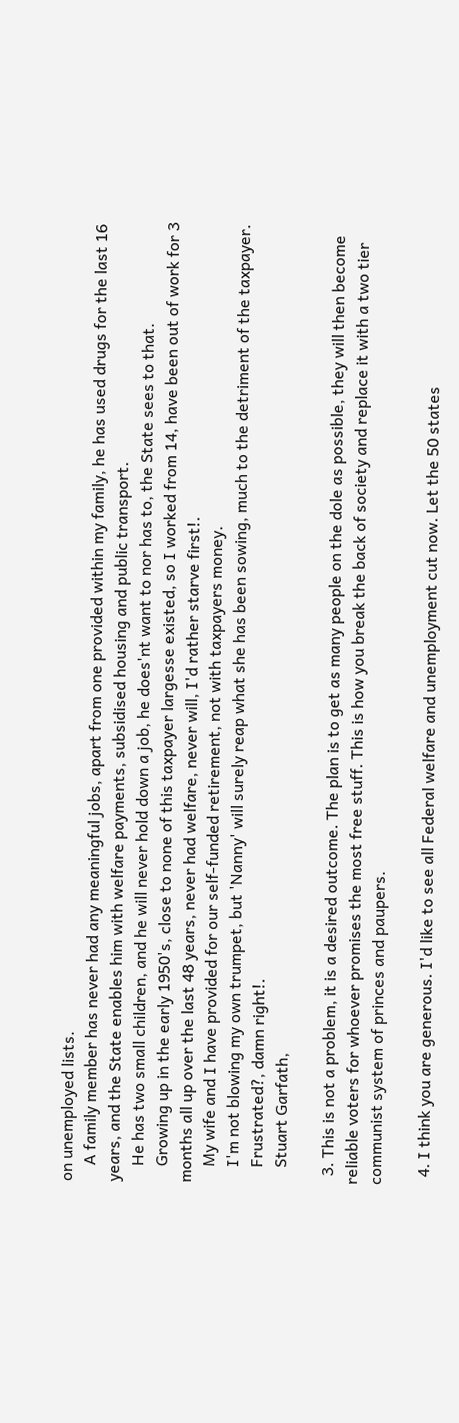on unemployed lists.
    A family member has never had any meaningful jobs, apart from one provided within my family, he has used drugs for the last 16 years, and the State enables him with welfare payments, subsidised housing and public transport.
    He has two small children, and he will never hold down a job, he does'nt want to nor has to, the State sees to that.
    Growing up in the early 1950's, close to none of this taxpayer largesse existed, so I worked from 14, have been out of work for 3 months all up over the last 48 years, never had welfare, never will, I'd rather starve first!.
    My wife and I have provided for our self-funded retirement, not with taxpayers money.
    I'm not blowing my own trumpet, but 'Nanny' will surely reap what she has been sowing, much to the detriment of the taxpayer.
    Frustrated?, damn right!.
    Stuart Garfath,

  3. This is not a problem, it is a desired outcome. The plan is to get as many people on the dole as possible, they will then become reliable voters for whoever promises the most free stuff. This is how you break the back of society and replace it with a two tier communist system of princes and paupers.

  4. I think you are generous. I'd like to see all Federal welfare and unemployment cut now. Let the 50 states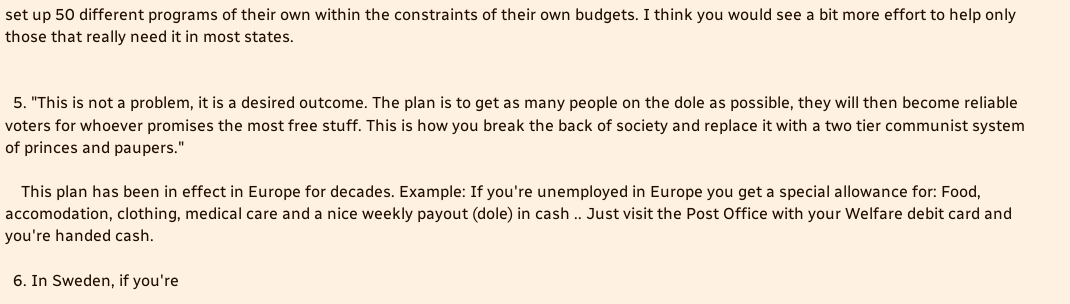set up 50 different programs of their own within the constraints of their own budgets. I think you would see a bit more effort to help only those that really need it in most states.


  5. "This is not a problem, it is a desired outcome. The plan is to get as many people on the dole as possible, they will then become reliable voters for whoever promises the most free stuff. This is how you break the back of society and replace it with a two tier communist system of princes and paupers."

    This plan has been in effect in Europe for decades. Example: If you're unemployed in Europe you get a special allowance for: Food, accomodation, clothing, medical care and a nice weekly payout (dole) in cash .. Just visit the Post Office with your Welfare debit card and you're handed cash.

  6. In Sweden, if you're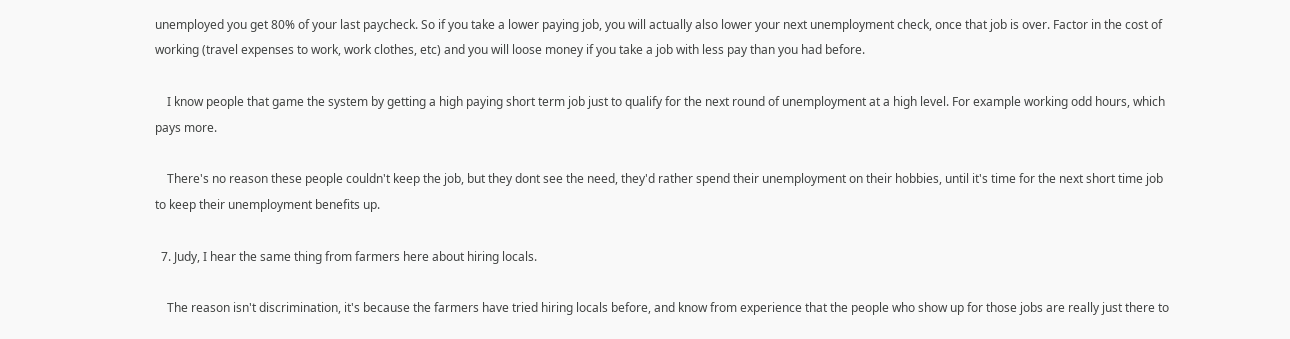unemployed you get 80% of your last paycheck. So if you take a lower paying job, you will actually also lower your next unemployment check, once that job is over. Factor in the cost of working (travel expenses to work, work clothes, etc) and you will loose money if you take a job with less pay than you had before.

    I know people that game the system by getting a high paying short term job just to qualify for the next round of unemployment at a high level. For example working odd hours, which pays more.

    There's no reason these people couldn't keep the job, but they dont see the need, they'd rather spend their unemployment on their hobbies, until it's time for the next short time job to keep their unemployment benefits up.

  7. Judy, I hear the same thing from farmers here about hiring locals.

    The reason isn't discrimination, it's because the farmers have tried hiring locals before, and know from experience that the people who show up for those jobs are really just there to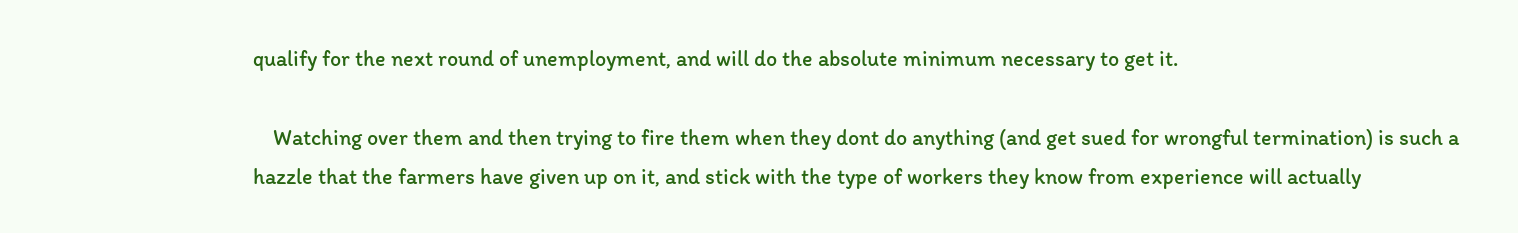qualify for the next round of unemployment, and will do the absolute minimum necessary to get it.

    Watching over them and then trying to fire them when they dont do anything (and get sued for wrongful termination) is such a hazzle that the farmers have given up on it, and stick with the type of workers they know from experience will actually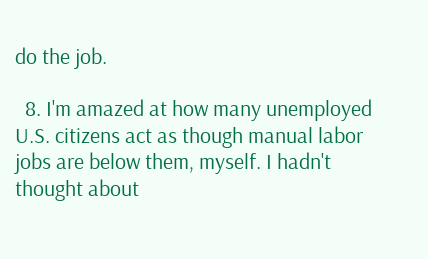do the job.

  8. I'm amazed at how many unemployed U.S. citizens act as though manual labor jobs are below them, myself. I hadn't thought about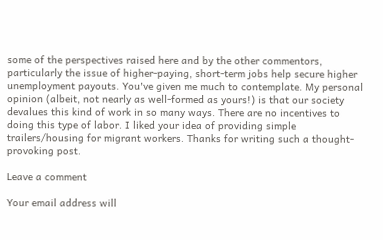some of the perspectives raised here and by the other commentors, particularly the issue of higher-paying, short-term jobs help secure higher unemployment payouts. You've given me much to contemplate. My personal opinion (albeit, not nearly as well-formed as yours!) is that our society devalues this kind of work in so many ways. There are no incentives to doing this type of labor. I liked your idea of providing simple trailers/housing for migrant workers. Thanks for writing such a thought-provoking post.

Leave a comment

Your email address will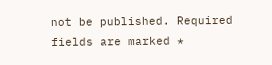not be published. Required fields are marked *